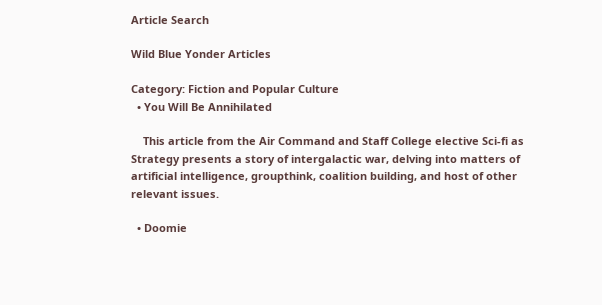Article Search

Wild Blue Yonder Articles

Category: Fiction and Popular Culture
  • You Will Be Annihilated

    This article from the Air Command and Staff College elective Sci-fi as Strategy presents a story of intergalactic war, delving into matters of artificial intelligence, groupthink, coalition building, and host of other relevant issues.

  • Doomie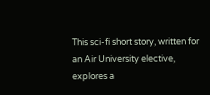This sci-fi short story, written for an Air University elective, explores a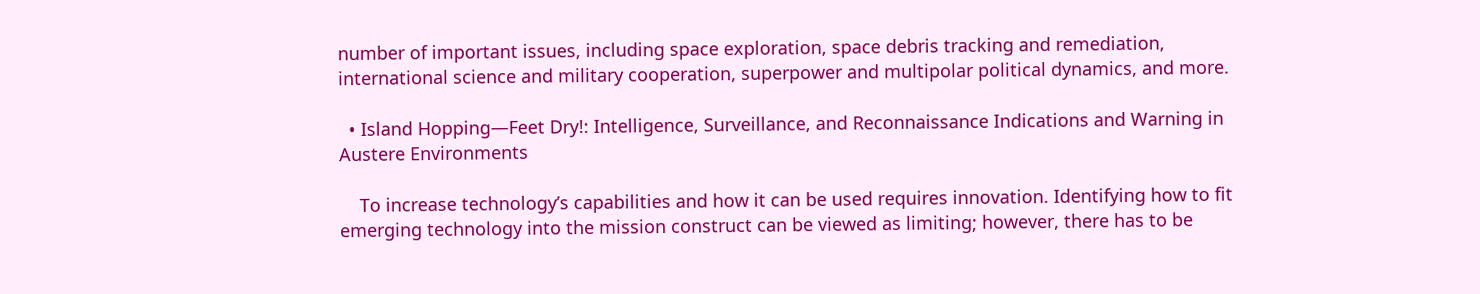number of important issues, including space exploration, space debris tracking and remediation, international science and military cooperation, superpower and multipolar political dynamics, and more.

  • Island Hopping—Feet Dry!: Intelligence, Surveillance, and Reconnaissance Indications and Warning in Austere Environments

    To increase technology’s capabilities and how it can be used requires innovation. Identifying how to fit emerging technology into the mission construct can be viewed as limiting; however, there has to be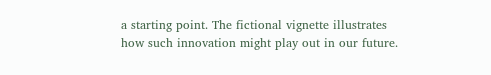a starting point. The fictional vignette illustrates how such innovation might play out in our future.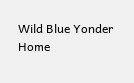Wild Blue Yonder Home